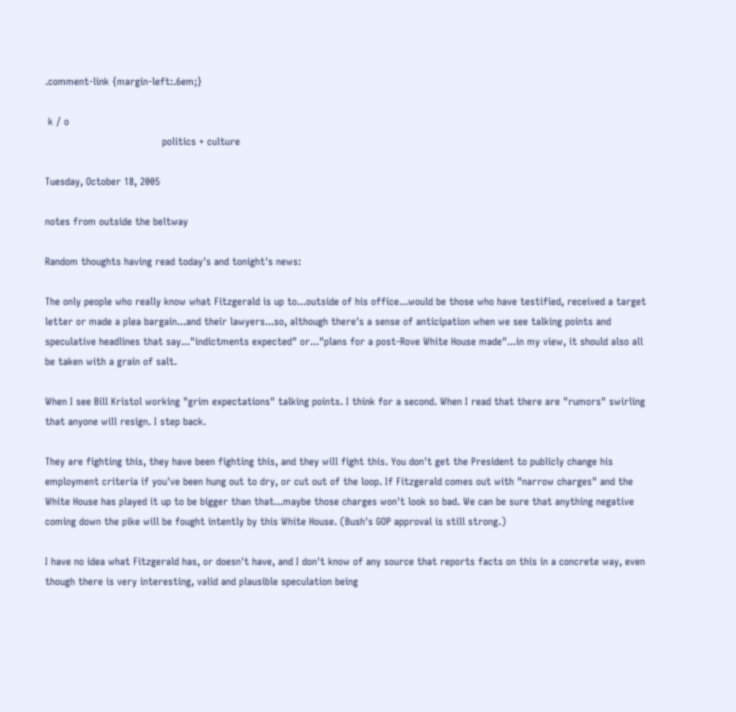.comment-link {margin-left:.6em;}

 k / o
                                       politics + culture

Tuesday, October 18, 2005

notes from outside the beltway

Random thoughts having read today's and tonight's news:

The only people who really know what Fitzgerald is up to...outside of his office...would be those who have testified, received a target letter or made a plea bargain...and their lawyers...so, although there's a sense of anticipation when we see talking points and speculative headlines that say..."indictments expected" or..."plans for a post-Rove White House made"...in my view, it should also all be taken with a grain of salt.

When I see Bill Kristol working "grim expectations" talking points. I think for a second. When I read that there are "rumors" swirling that anyone will resign. I step back.

They are fighting this, they have been fighting this, and they will fight this. You don't get the President to publicly change his employment criteria if you've been hung out to dry, or cut out of the loop. If Fitzgerald comes out with "narrow charges" and the White House has played it up to be bigger than that...maybe those charges won't look so bad. We can be sure that anything negative coming down the pike will be fought intently by this White House. (Bush's GOP approval is still strong.)

I have no idea what Fitzgerald has, or doesn't have, and I don't know of any source that reports facts on this in a concrete way, even though there is very interesting, valid and plausible speculation being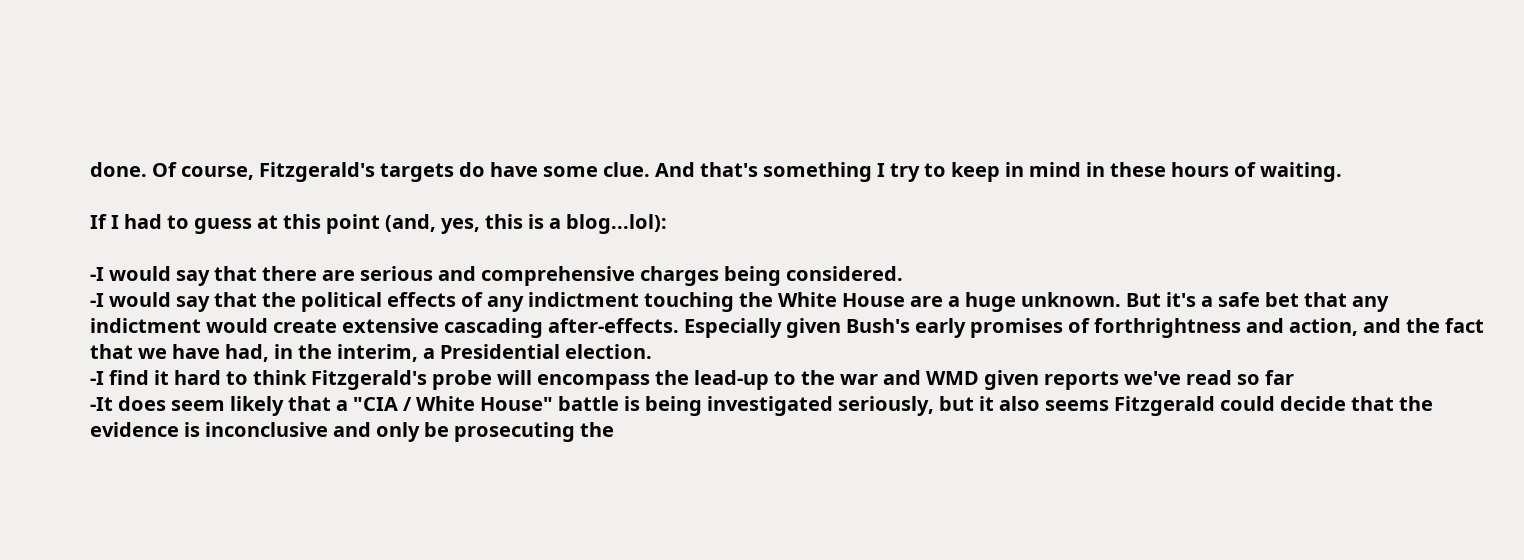done. Of course, Fitzgerald's targets do have some clue. And that's something I try to keep in mind in these hours of waiting.

If I had to guess at this point (and, yes, this is a blog...lol):

-I would say that there are serious and comprehensive charges being considered.
-I would say that the political effects of any indictment touching the White House are a huge unknown. But it's a safe bet that any indictment would create extensive cascading after-effects. Especially given Bush's early promises of forthrightness and action, and the fact that we have had, in the interim, a Presidential election.
-I find it hard to think Fitzgerald's probe will encompass the lead-up to the war and WMD given reports we've read so far
-It does seem likely that a "CIA / White House" battle is being investigated seriously, but it also seems Fitzgerald could decide that the evidence is inconclusive and only be prosecuting the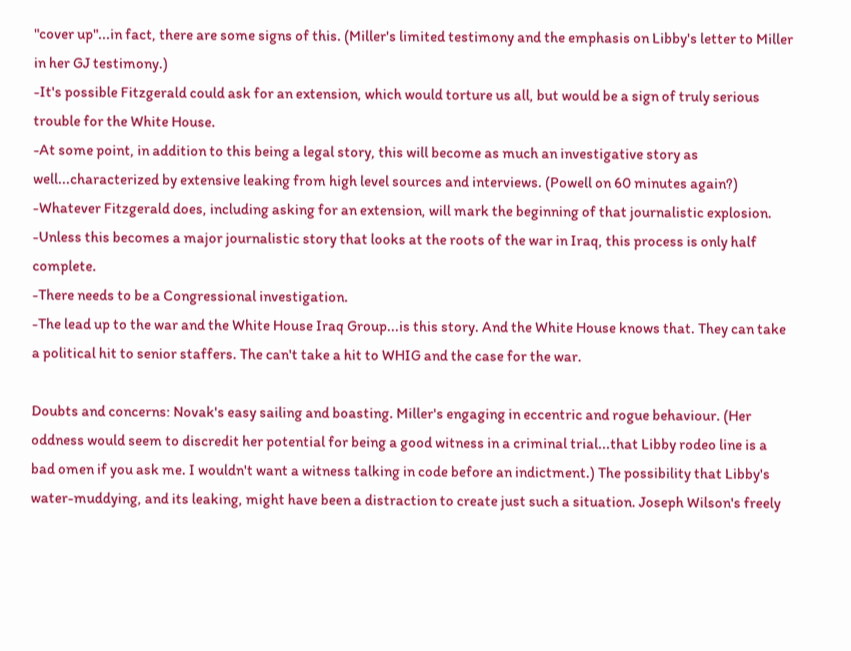"cover up"...in fact, there are some signs of this. (Miller's limited testimony and the emphasis on Libby's letter to Miller in her GJ testimony.)
-It's possible Fitzgerald could ask for an extension, which would torture us all, but would be a sign of truly serious trouble for the White House.
-At some point, in addition to this being a legal story, this will become as much an investigative story as well...characterized by extensive leaking from high level sources and interviews. (Powell on 60 minutes again?)
-Whatever Fitzgerald does, including asking for an extension, will mark the beginning of that journalistic explosion.
-Unless this becomes a major journalistic story that looks at the roots of the war in Iraq, this process is only half complete.
-There needs to be a Congressional investigation.
-The lead up to the war and the White House Iraq Group...is this story. And the White House knows that. They can take a political hit to senior staffers. The can't take a hit to WHIG and the case for the war.

Doubts and concerns: Novak's easy sailing and boasting. Miller's engaging in eccentric and rogue behaviour. (Her oddness would seem to discredit her potential for being a good witness in a criminal trial...that Libby rodeo line is a bad omen if you ask me. I wouldn't want a witness talking in code before an indictment.) The possibility that Libby's water-muddying, and its leaking, might have been a distraction to create just such a situation. Joseph Wilson's freely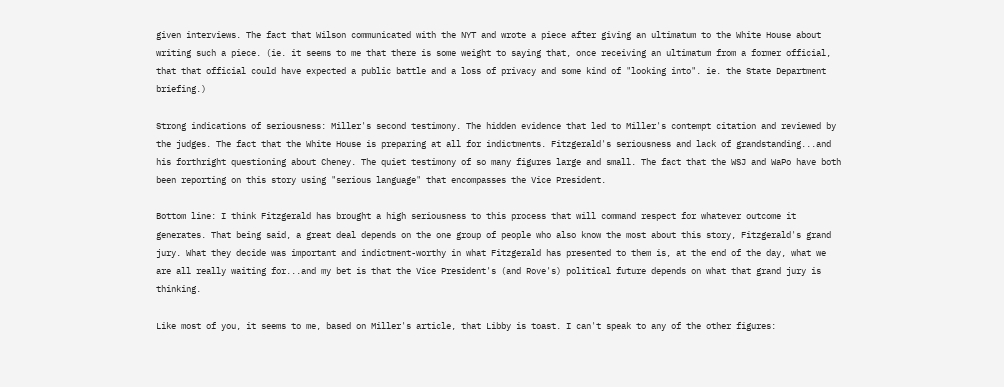given interviews. The fact that Wilson communicated with the NYT and wrote a piece after giving an ultimatum to the White House about writing such a piece. (ie. it seems to me that there is some weight to saying that, once receiving an ultimatum from a former official, that that official could have expected a public battle and a loss of privacy and some kind of "looking into". ie. the State Department briefing.)

Strong indications of seriousness: Miller's second testimony. The hidden evidence that led to Miller's contempt citation and reviewed by the judges. The fact that the White House is preparing at all for indictments. Fitzgerald's seriousness and lack of grandstanding...and his forthright questioning about Cheney. The quiet testimony of so many figures large and small. The fact that the WSJ and WaPo have both been reporting on this story using "serious language" that encompasses the Vice President.

Bottom line: I think Fitzgerald has brought a high seriousness to this process that will command respect for whatever outcome it generates. That being said, a great deal depends on the one group of people who also know the most about this story, Fitzgerald's grand jury. What they decide was important and indictment-worthy in what Fitzgerald has presented to them is, at the end of the day, what we are all really waiting for...and my bet is that the Vice President's (and Rove's) political future depends on what that grand jury is thinking.

Like most of you, it seems to me, based on Miller's article, that Libby is toast. I can't speak to any of the other figures: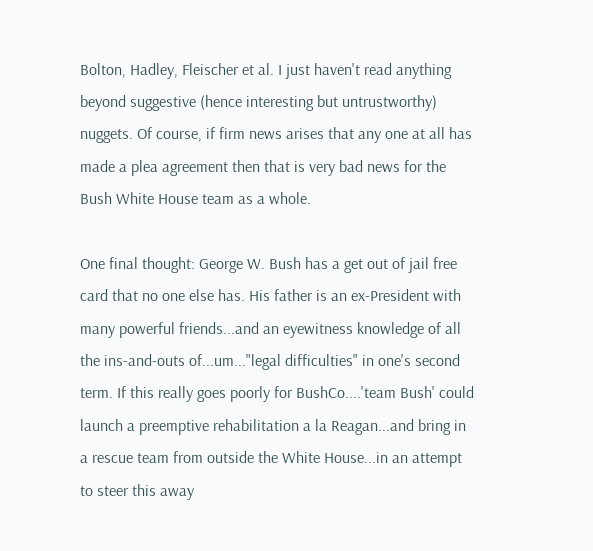Bolton, Hadley, Fleischer et al. I just haven't read anything beyond suggestive (hence interesting but untrustworthy) nuggets. Of course, if firm news arises that any one at all has made a plea agreement then that is very bad news for the Bush White House team as a whole.

One final thought: George W. Bush has a get out of jail free card that no one else has. His father is an ex-President with many powerful friends...and an eyewitness knowledge of all the ins-and-outs of...um..."legal difficulties" in one's second term. If this really goes poorly for BushCo....'team Bush' could launch a preemptive rehabilitation a la Reagan...and bring in a rescue team from outside the White House...in an attempt to steer this away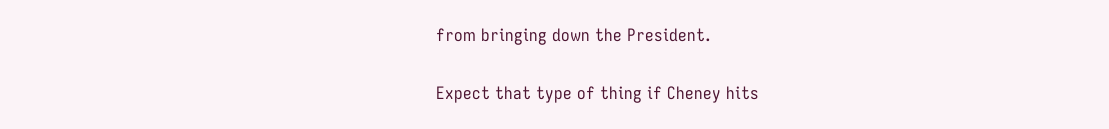from bringing down the President.

Expect that type of thing if Cheney hits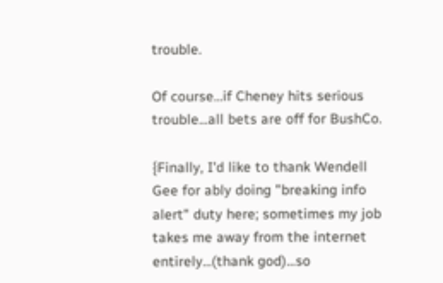trouble.

Of course...if Cheney hits serious trouble...all bets are off for BushCo.

{Finally, I'd like to thank Wendell Gee for ably doing "breaking info alert" duty here; sometimes my job takes me away from the internet entirely...(thank god)...so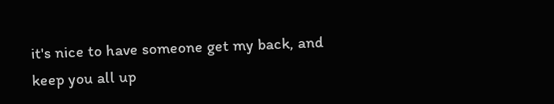it's nice to have someone get my back, and keep you all up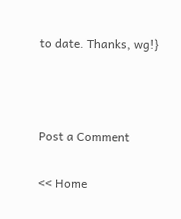to date. Thanks, wg!}



Post a Comment

<< Home